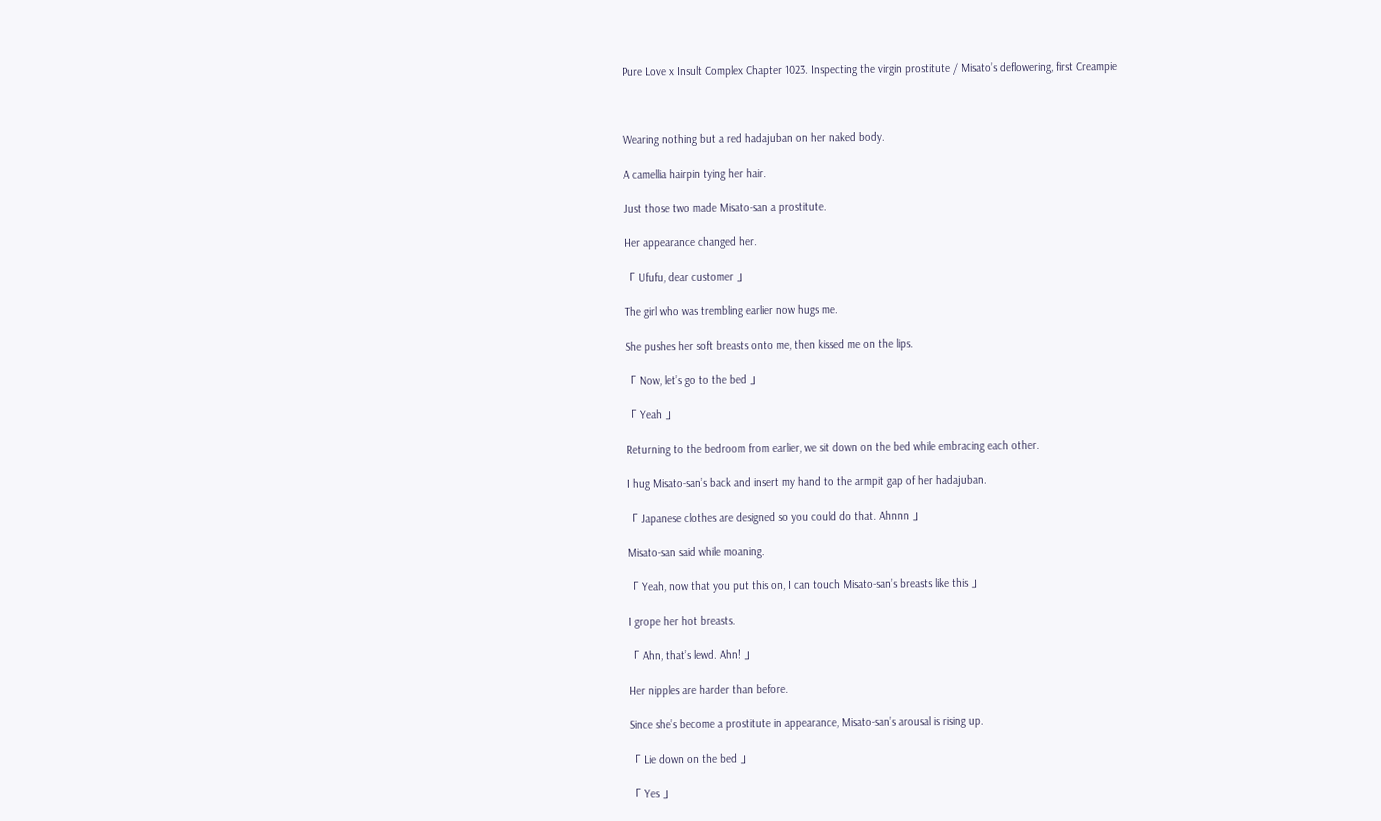Pure Love x Insult Complex Chapter 1023. Inspecting the virgin prostitute / Misato’s deflowering, first Creampie



Wearing nothing but a red hadajuban on her naked body.

A camellia hairpin tying her hair.

Just those two made Misato-san a prostitute.

Her appearance changed her.

「 Ufufu, dear customer 」

The girl who was trembling earlier now hugs me.

She pushes her soft breasts onto me, then kissed me on the lips.

「 Now, let’s go to the bed 」

「 Yeah 」

Returning to the bedroom from earlier, we sit down on the bed while embracing each other.

I hug Misato-san’s back and insert my hand to the armpit gap of her hadajuban.

「 Japanese clothes are designed so you could do that. Ahnnn 」

Misato-san said while moaning.

「 Yeah, now that you put this on, I can touch Misato-san’s breasts like this 」

I grope her hot breasts.

「 Ahn, that’s lewd. Ahn! 」

Her nipples are harder than before.

Since she’s become a prostitute in appearance, Misato-san’s arousal is rising up.

「 Lie down on the bed 」

「 Yes 」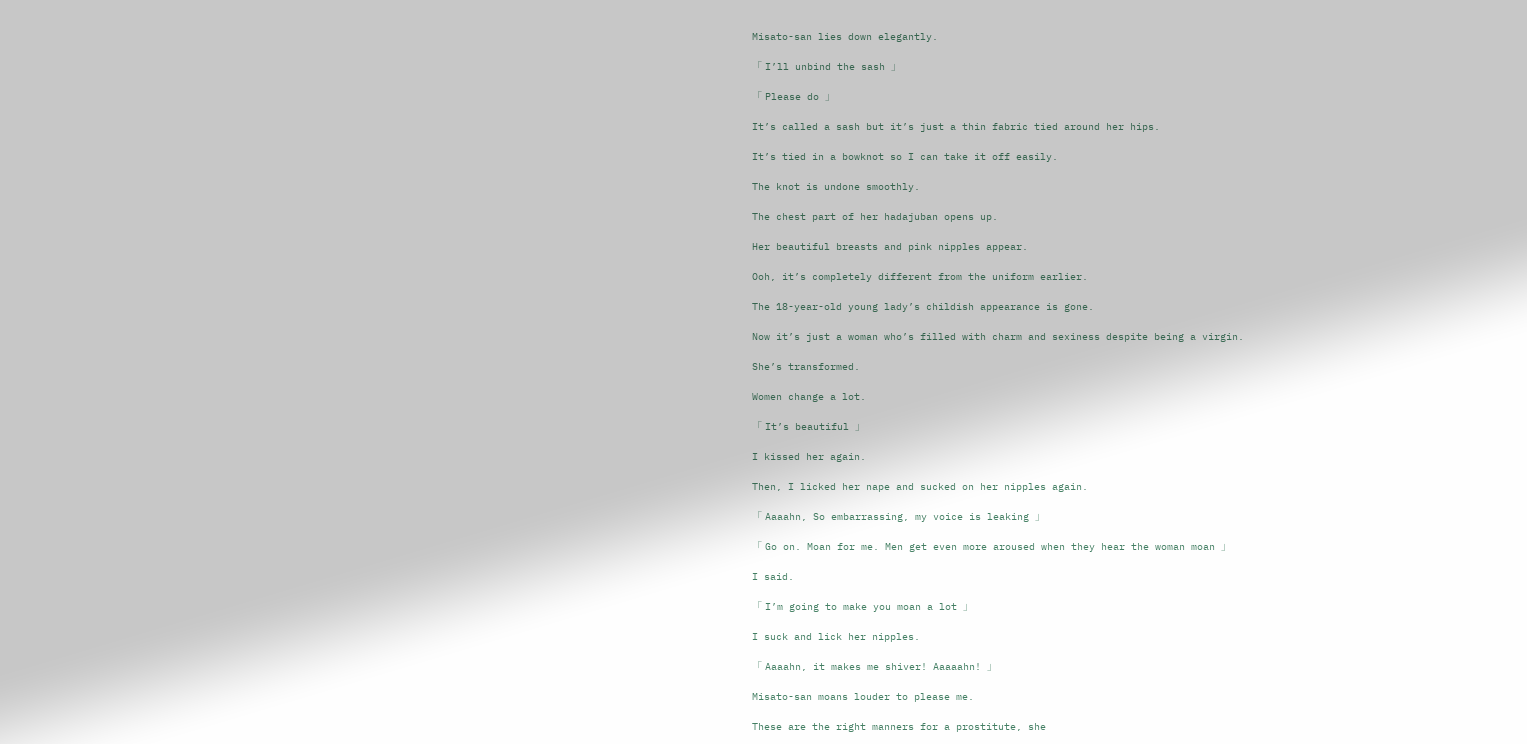Misato-san lies down elegantly.

「 I’ll unbind the sash 」

「 Please do 」

It’s called a sash but it’s just a thin fabric tied around her hips.

It’s tied in a bowknot so I can take it off easily.

The knot is undone smoothly.

The chest part of her hadajuban opens up.

Her beautiful breasts and pink nipples appear.

Ooh, it’s completely different from the uniform earlier.

The 18-year-old young lady’s childish appearance is gone.

Now it’s just a woman who’s filled with charm and sexiness despite being a virgin.

She’s transformed.

Women change a lot.

「 It’s beautiful 」

I kissed her again.

Then, I licked her nape and sucked on her nipples again.

「 Aaaahn, So embarrassing, my voice is leaking 」

「 Go on. Moan for me. Men get even more aroused when they hear the woman moan 」

I said.

「 I’m going to make you moan a lot 」

I suck and lick her nipples.

「 Aaaahn, it makes me shiver! Aaaaahn! 」

Misato-san moans louder to please me.

These are the right manners for a prostitute, she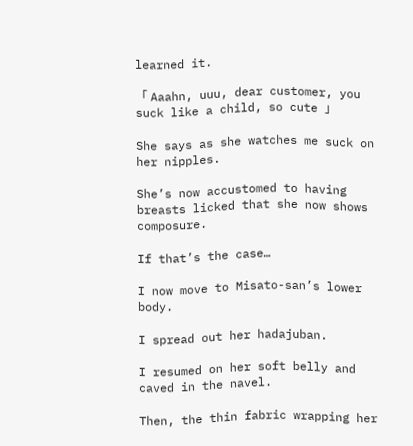learned it.

「 Aaahn, uuu, dear customer, you suck like a child, so cute 」

She says as she watches me suck on her nipples.

She’s now accustomed to having breasts licked that she now shows composure.

If that’s the case…

I now move to Misato-san’s lower body.

I spread out her hadajuban.

I resumed on her soft belly and caved in the navel.

Then, the thin fabric wrapping her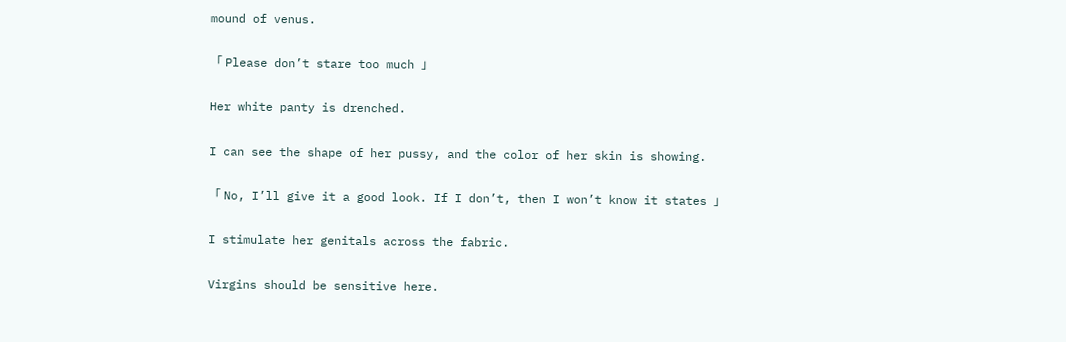mound of venus.

「 Please don’t stare too much 」

Her white panty is drenched.

I can see the shape of her pussy, and the color of her skin is showing.

「 No, I’ll give it a good look. If I don’t, then I won’t know it states 」

I stimulate her genitals across the fabric.

Virgins should be sensitive here.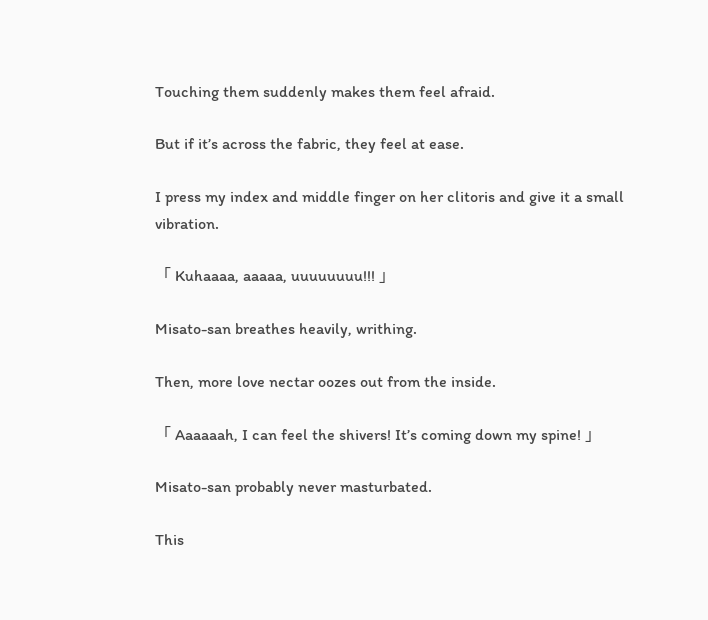Touching them suddenly makes them feel afraid.

But if it’s across the fabric, they feel at ease.

I press my index and middle finger on her clitoris and give it a small vibration.

「 Kuhaaaa, aaaaa, uuuuuuuu!!! 」

Misato-san breathes heavily, writhing.

Then, more love nectar oozes out from the inside.

「 Aaaaaah, I can feel the shivers! It’s coming down my spine! 」

Misato-san probably never masturbated.

This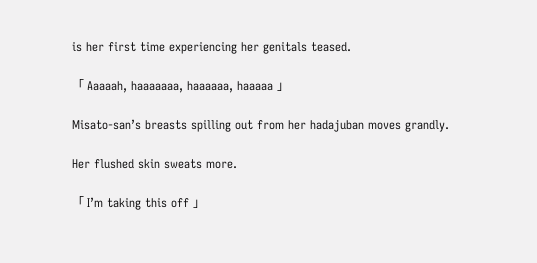is her first time experiencing her genitals teased.

「 Aaaaah, haaaaaaa, haaaaaa, haaaaa 」

Misato-san’s breasts spilling out from her hadajuban moves grandly.

Her flushed skin sweats more.

「 I’m taking this off 」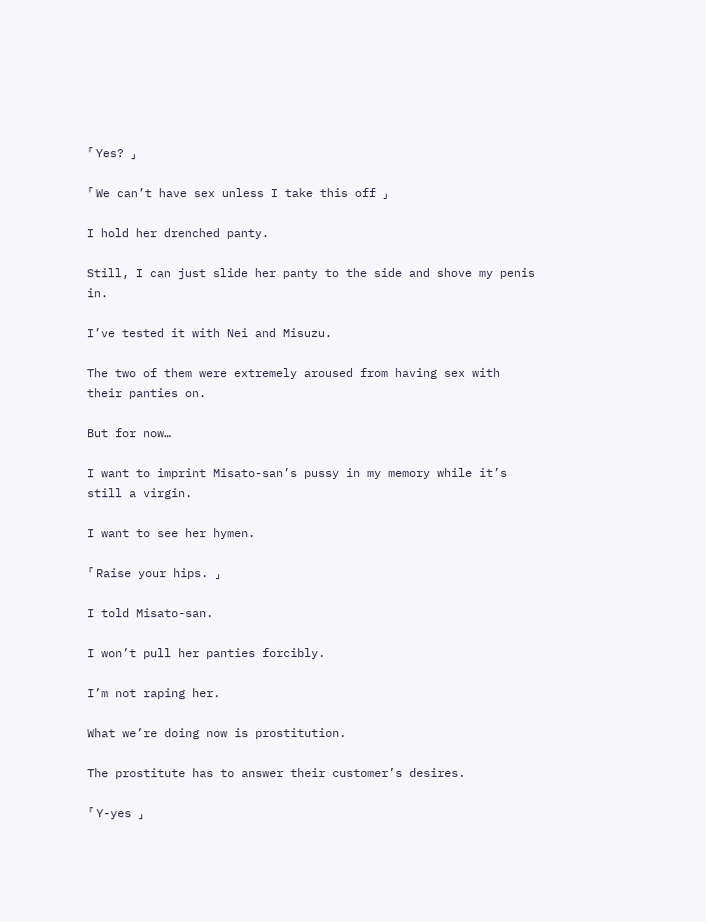「 Yes? 」

「 We can’t have sex unless I take this off 」

I hold her drenched panty.

Still, I can just slide her panty to the side and shove my penis in.

I’ve tested it with Nei and Misuzu.

The two of them were extremely aroused from having sex with their panties on.

But for now…

I want to imprint Misato-san’s pussy in my memory while it’s still a virgin.

I want to see her hymen.

「 Raise your hips. 」

I told Misato-san.

I won’t pull her panties forcibly.

I’m not raping her.

What we’re doing now is prostitution.

The prostitute has to answer their customer’s desires.

「 Y-yes 」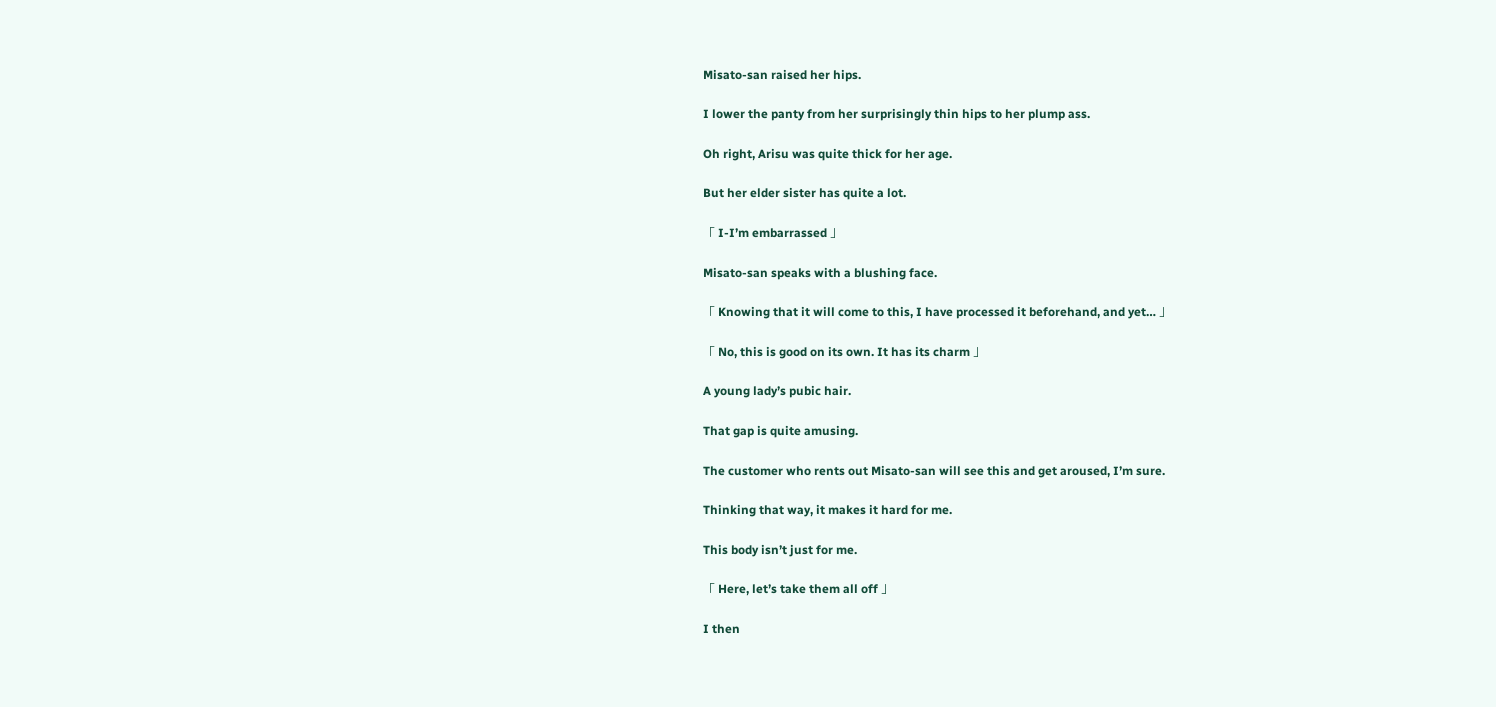Misato-san raised her hips.

I lower the panty from her surprisingly thin hips to her plump ass.

Oh right, Arisu was quite thick for her age.

But her elder sister has quite a lot.

「 I-I’m embarrassed 」

Misato-san speaks with a blushing face.

「 Knowing that it will come to this, I have processed it beforehand, and yet… 」

「 No, this is good on its own. It has its charm 」

A young lady’s pubic hair.

That gap is quite amusing.

The customer who rents out Misato-san will see this and get aroused, I’m sure.

Thinking that way, it makes it hard for me.

This body isn’t just for me.

「 Here, let’s take them all off 」

I then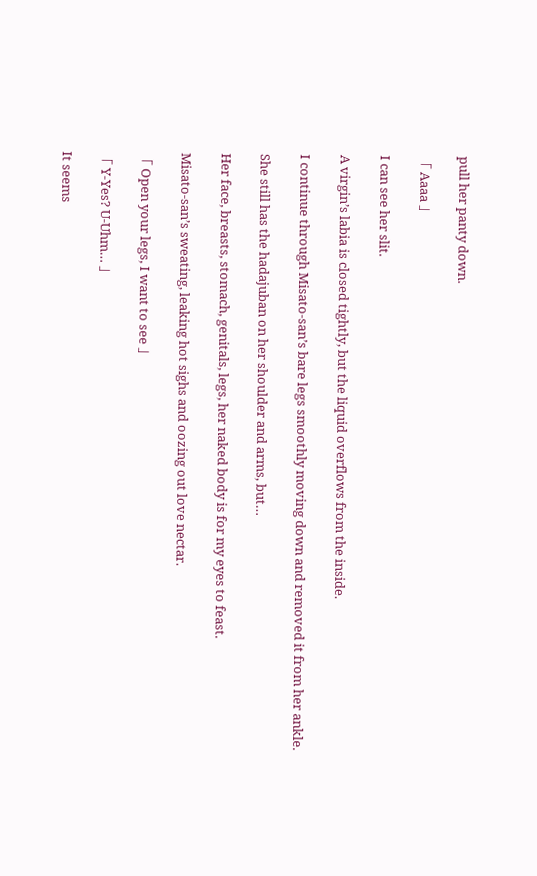pull her panty down.

「 Aaaa 」

I can see her slit.

A virgin’s labia is closed tightly, but the liquid overflows from the inside.

I continue through Misato-san’s bare legs smoothly moving down and removed it from her ankle.

She still has the hadajuban on her shoulder and arms, but…

Her face, breasts, stomach, genitals, legs, her naked body is for my eyes to feast.

Misato-san’s sweating, leaking hot sighs and oozing out love nectar.

「 Open your legs, I want to see 」

「 Y-Yes? U-Uhm… 」

It seems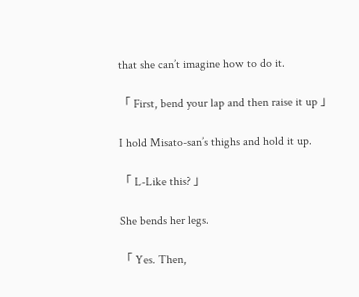that she can’t imagine how to do it.

「 First, bend your lap and then raise it up 」

I hold Misato-san’s thighs and hold it up.

「 L-Like this? 」

She bends her legs.

「 Yes. Then,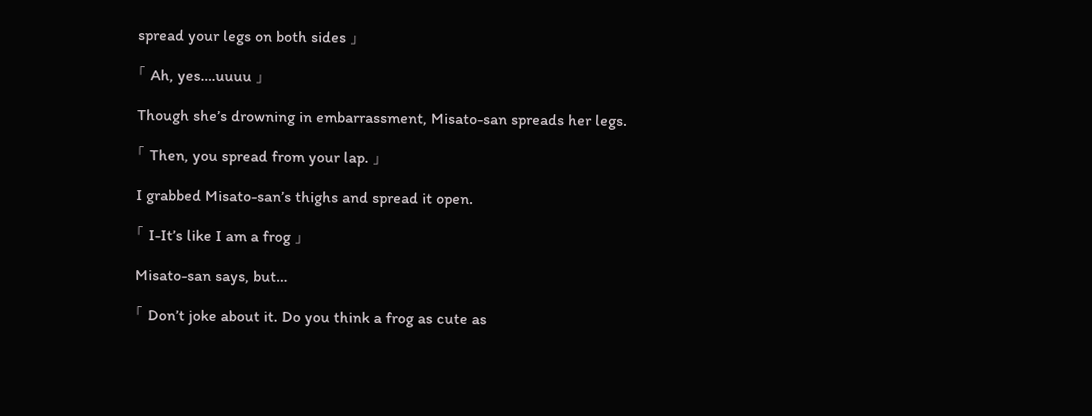spread your legs on both sides 」

「 Ah, yes….uuuu 」

Though she’s drowning in embarrassment, Misato-san spreads her legs.

「 Then, you spread from your lap. 」

I grabbed Misato-san’s thighs and spread it open.

「 I-It’s like I am a frog 」

Misato-san says, but…

「 Don’t joke about it. Do you think a frog as cute as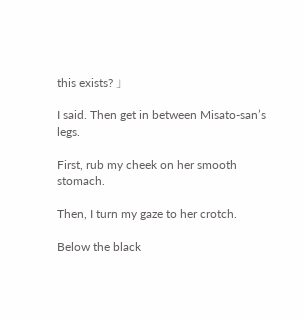this exists? 」

I said. Then get in between Misato-san’s legs.

First, rub my cheek on her smooth stomach.

Then, I turn my gaze to her crotch.

Below the black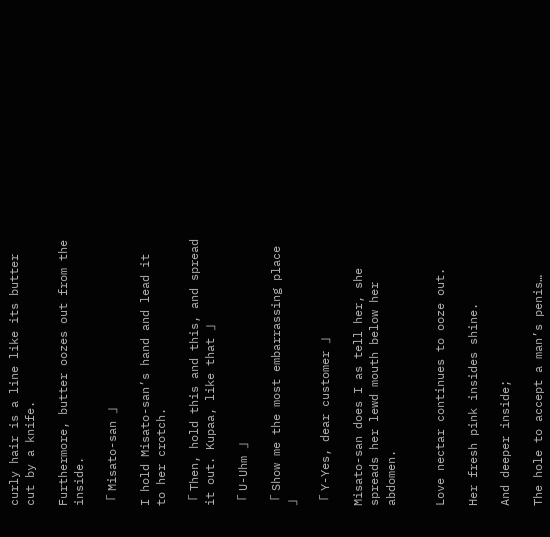curly hair is a line like its butter cut by a knife.

Furthermore, butter oozes out from the inside.

「 Misato-san 」

I hold Misato-san’s hand and lead it to her crotch.

「 Then, hold this and this, and spread it out. Kupaa, like that 」

「 U-Uhm 」

「 Show me the most embarrassing place 」

「 Y-Yes, dear customer 」

Misato-san does I as tell her, she spreads her lewd mouth below her abdomen.


Love nectar continues to ooze out.

Her fresh pink insides shine.

And deeper inside;

The hole to accept a man’s penis…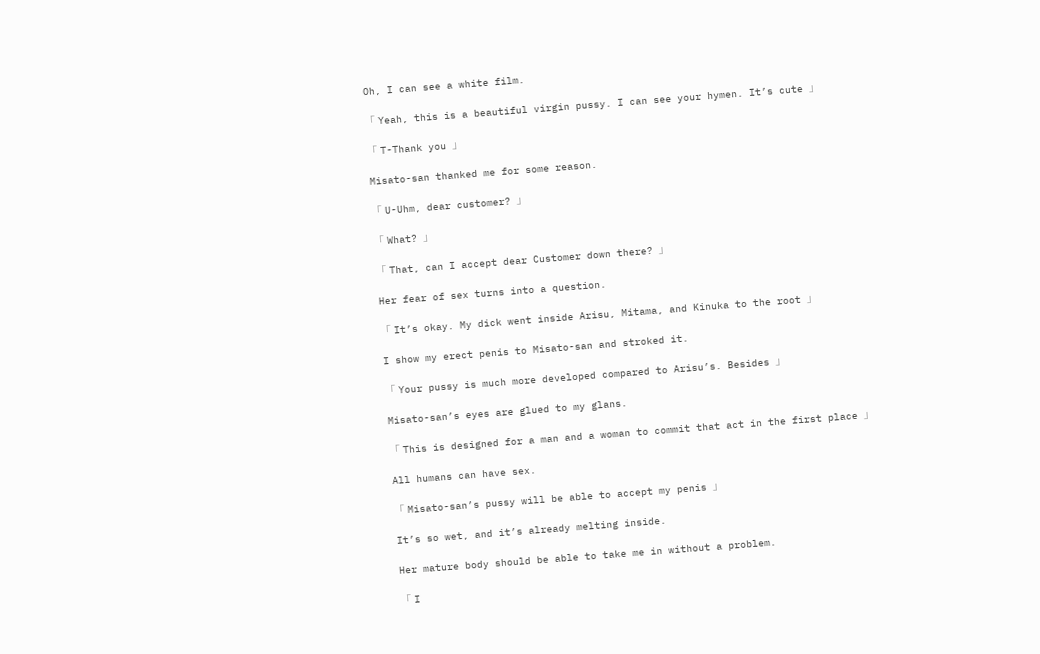Oh, I can see a white film.

「 Yeah, this is a beautiful virgin pussy. I can see your hymen. It’s cute 」

「 T-Thank you 」

Misato-san thanked me for some reason.

「 U-Uhm, dear customer? 」

「 What? 」

「 That, can I accept dear Customer down there? 」

Her fear of sex turns into a question.

「 It’s okay. My dick went inside Arisu, Mitama, and Kinuka to the root 」

I show my erect penis to Misato-san and stroked it.

「 Your pussy is much more developed compared to Arisu’s. Besides 」

Misato-san’s eyes are glued to my glans.

「 This is designed for a man and a woman to commit that act in the first place 」

All humans can have sex.

「 Misato-san’s pussy will be able to accept my penis 」

It’s so wet, and it’s already melting inside.

Her mature body should be able to take me in without a problem.

「 I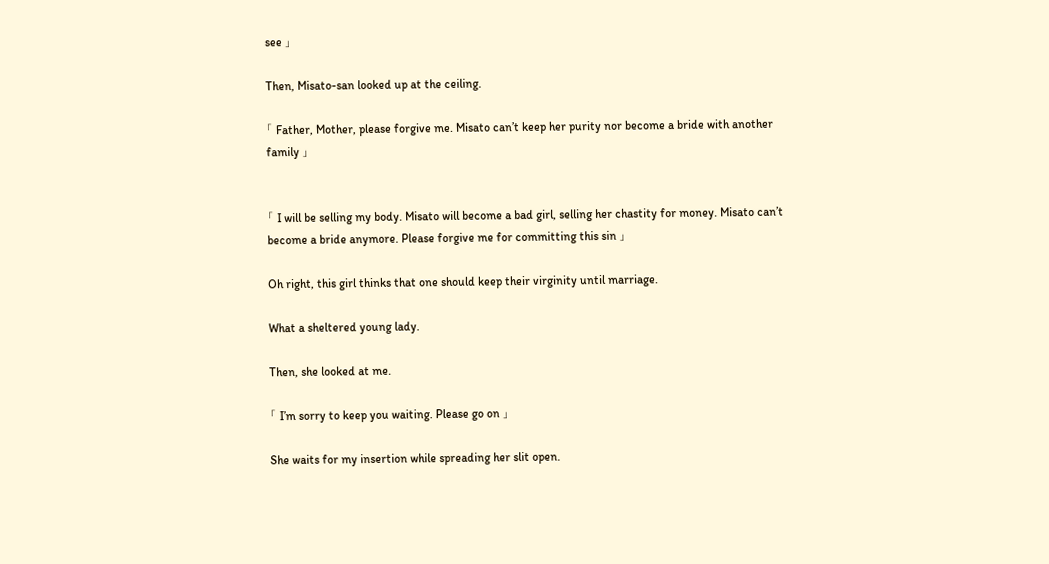see 」

Then, Misato-san looked up at the ceiling.

「 Father, Mother, please forgive me. Misato can’t keep her purity nor become a bride with another family 」


「 I will be selling my body. Misato will become a bad girl, selling her chastity for money. Misato can’t become a bride anymore. Please forgive me for committing this sin 」

Oh right, this girl thinks that one should keep their virginity until marriage.

What a sheltered young lady.

Then, she looked at me.

「 I’m sorry to keep you waiting. Please go on 」

She waits for my insertion while spreading her slit open.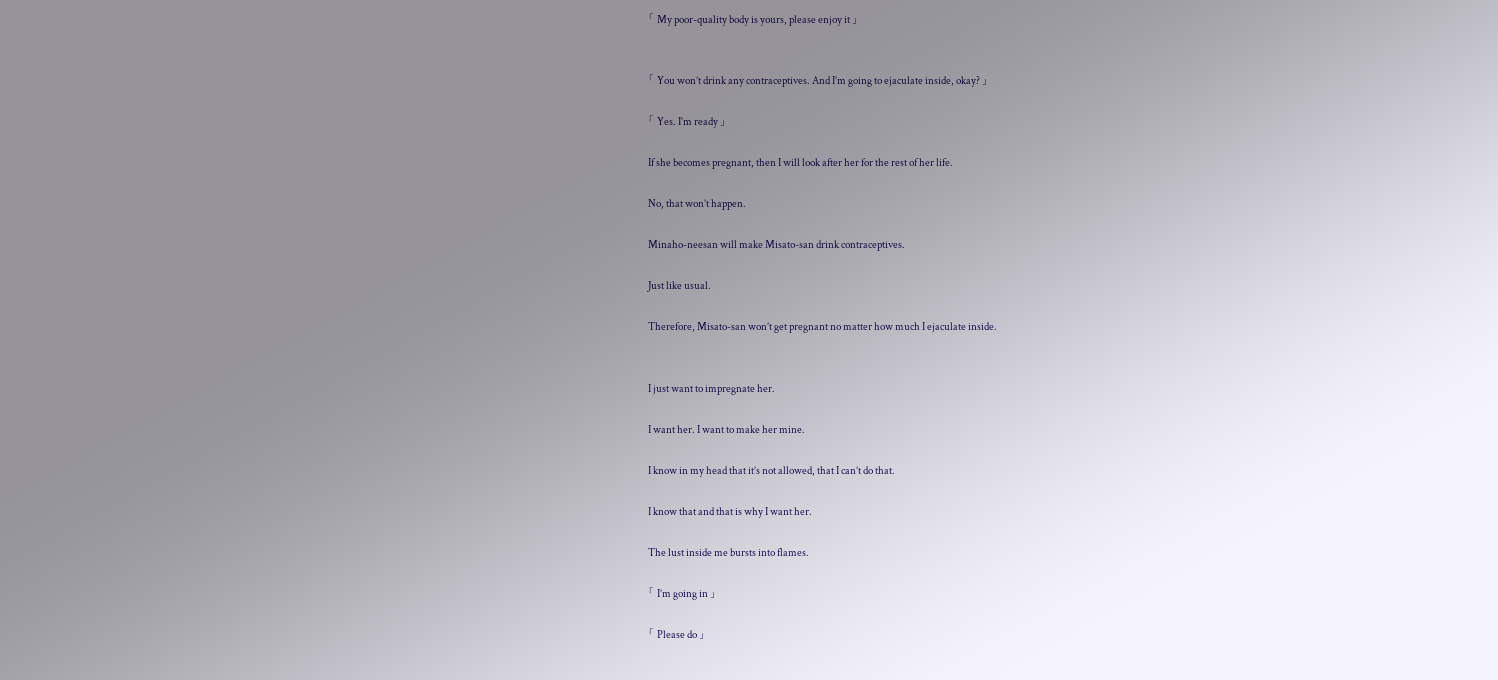「 My poor-quality body is yours, please enjoy it 」


「 You won’t drink any contraceptives. And I’m going to ejaculate inside, okay? 」

「 Yes. I’m ready 」

If she becomes pregnant, then I will look after her for the rest of her life.

No, that won’t happen.

Minaho-neesan will make Misato-san drink contraceptives.

Just like usual.

Therefore, Misato-san won’t get pregnant no matter how much I ejaculate inside.


I just want to impregnate her.

I want her. I want to make her mine.

I know in my head that it’s not allowed, that I can’t do that.

I know that and that is why I want her.

The lust inside me bursts into flames.

「 I’m going in 」

「 Please do 」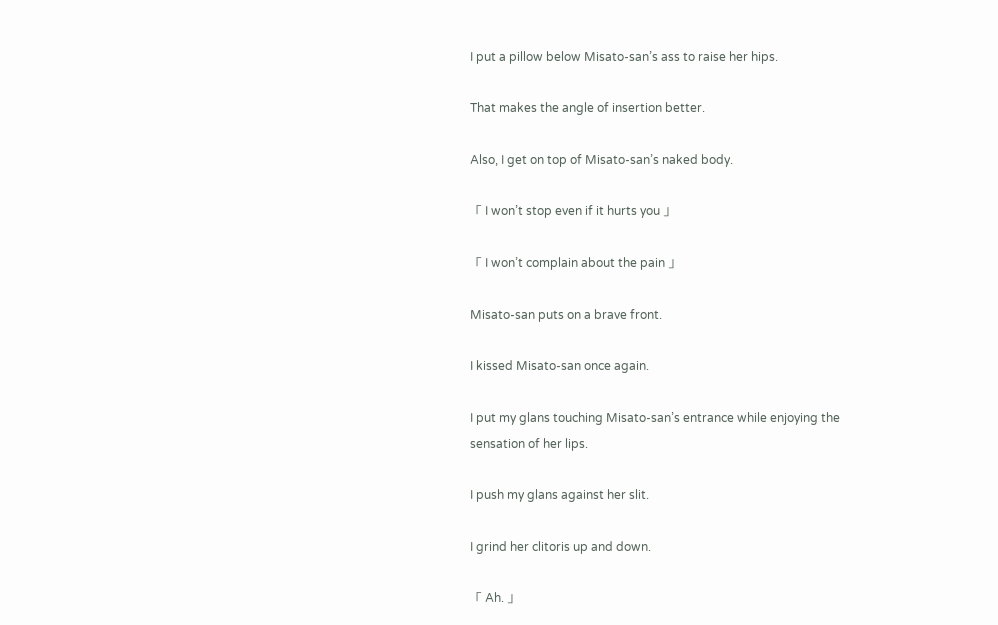I put a pillow below Misato-san’s ass to raise her hips.

That makes the angle of insertion better.

Also, I get on top of Misato-san’s naked body.

「 I won’t stop even if it hurts you 」

「 I won’t complain about the pain 」

Misato-san puts on a brave front.

I kissed Misato-san once again.

I put my glans touching Misato-san’s entrance while enjoying the sensation of her lips.

I push my glans against her slit.

I grind her clitoris up and down.

「 Ah. 」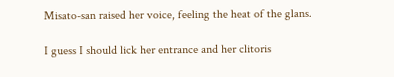Misato-san raised her voice, feeling the heat of the glans.

I guess I should lick her entrance and her clitoris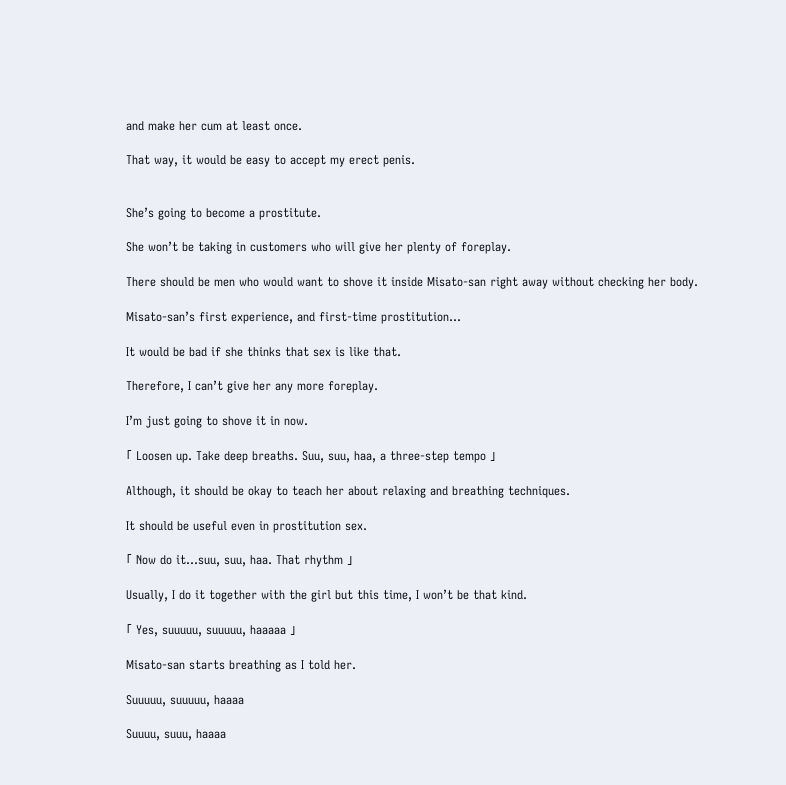and make her cum at least once.

That way, it would be easy to accept my erect penis.


She’s going to become a prostitute.

She won’t be taking in customers who will give her plenty of foreplay.

There should be men who would want to shove it inside Misato-san right away without checking her body.

Misato-san’s first experience, and first-time prostitution…

It would be bad if she thinks that sex is like that.

Therefore, I can’t give her any more foreplay.

I’m just going to shove it in now.

「 Loosen up. Take deep breaths. Suu, suu, haa, a three-step tempo 」

Although, it should be okay to teach her about relaxing and breathing techniques.

It should be useful even in prostitution sex.

「 Now do it…suu, suu, haa. That rhythm 」

Usually, I do it together with the girl but this time, I won’t be that kind.

「 Yes, suuuuu, suuuuu, haaaaa 」

Misato-san starts breathing as I told her.

Suuuuu, suuuuu, haaaa

Suuuu, suuu, haaaa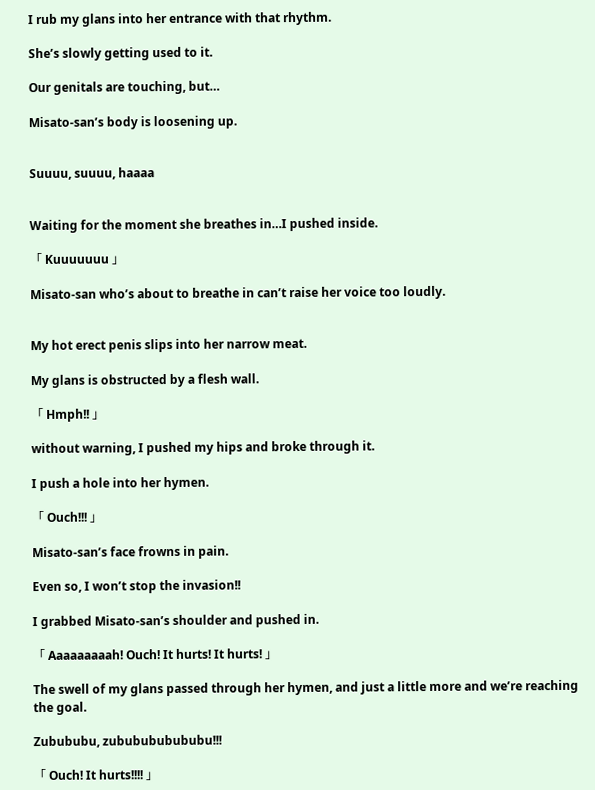I rub my glans into her entrance with that rhythm.

She’s slowly getting used to it.

Our genitals are touching, but…

Misato-san’s body is loosening up.


Suuuu, suuuu, haaaa


Waiting for the moment she breathes in…I pushed inside.

「 Kuuuuuuu 」

Misato-san who’s about to breathe in can’t raise her voice too loudly.


My hot erect penis slips into her narrow meat.

My glans is obstructed by a flesh wall.

「 Hmph!! 」

without warning, I pushed my hips and broke through it.

I push a hole into her hymen.

「 Ouch!!! 」

Misato-san’s face frowns in pain.

Even so, I won’t stop the invasion!!

I grabbed Misato-san’s shoulder and pushed in.

「 Aaaaaaaaah! Ouch! It hurts! It hurts! 」

The swell of my glans passed through her hymen, and just a little more and we’re reaching the goal.

Zubububu, zububububububu!!!

「 Ouch! It hurts!!!! 」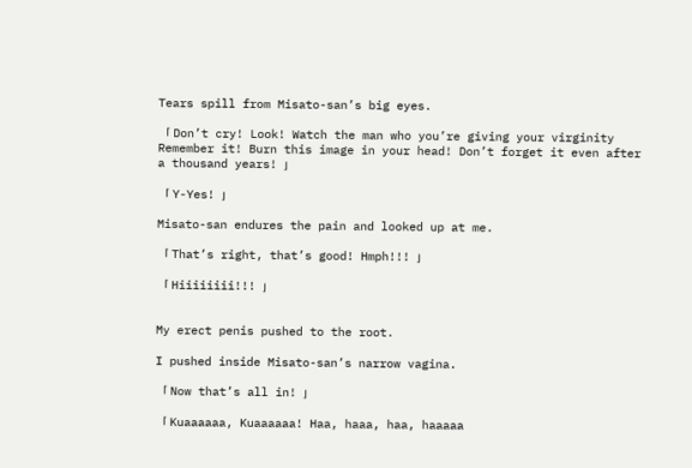Tears spill from Misato-san’s big eyes.

「 Don’t cry! Look! Watch the man who you’re giving your virginity Remember it! Burn this image in your head! Don’t forget it even after a thousand years! 」

「 Y-Yes! 」

Misato-san endures the pain and looked up at me.

「 That’s right, that’s good! Hmph!!! 」

「 Hiiiiiiii!!! 」


My erect penis pushed to the root.

I pushed inside Misato-san’s narrow vagina.

「 Now that’s all in! 」

「 Kuaaaaaa, Kuaaaaaa! Haa, haaa, haa, haaaaa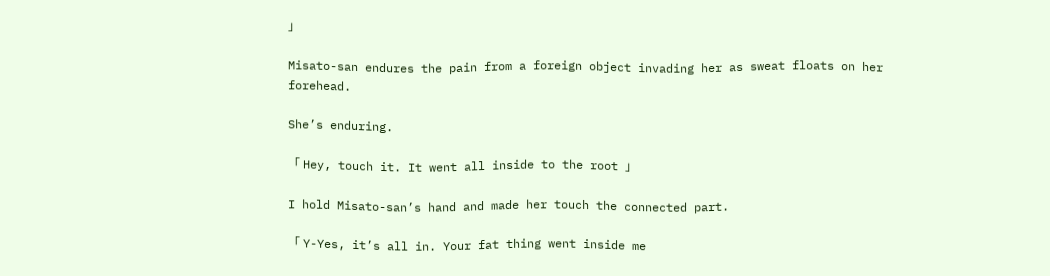」

Misato-san endures the pain from a foreign object invading her as sweat floats on her forehead.

She’s enduring.

「 Hey, touch it. It went all inside to the root 」

I hold Misato-san’s hand and made her touch the connected part.

「 Y-Yes, it’s all in. Your fat thing went inside me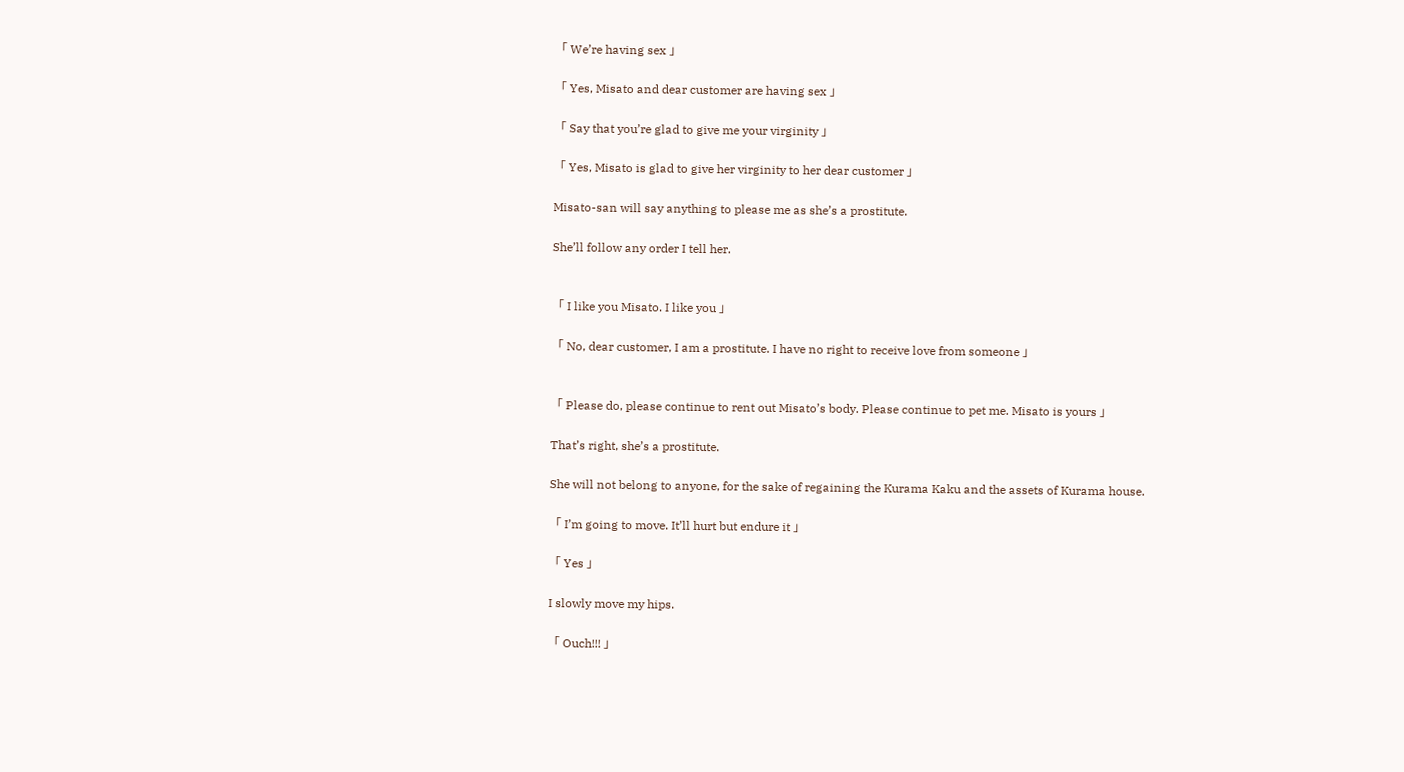「 We’re having sex 」

「 Yes, Misato and dear customer are having sex 」

「 Say that you’re glad to give me your virginity 」

「 Yes, Misato is glad to give her virginity to her dear customer 」

Misato-san will say anything to please me as she’s a prostitute.

She’ll follow any order I tell her.


「 I like you Misato. I like you 」

「 No, dear customer, I am a prostitute. I have no right to receive love from someone 」


「 Please do, please continue to rent out Misato’s body. Please continue to pet me. Misato is yours 」

That’s right, she’s a prostitute.

She will not belong to anyone, for the sake of regaining the Kurama Kaku and the assets of Kurama house.

「 I’m going to move. It’ll hurt but endure it 」

「 Yes 」

I slowly move my hips.

「 Ouch!!! 」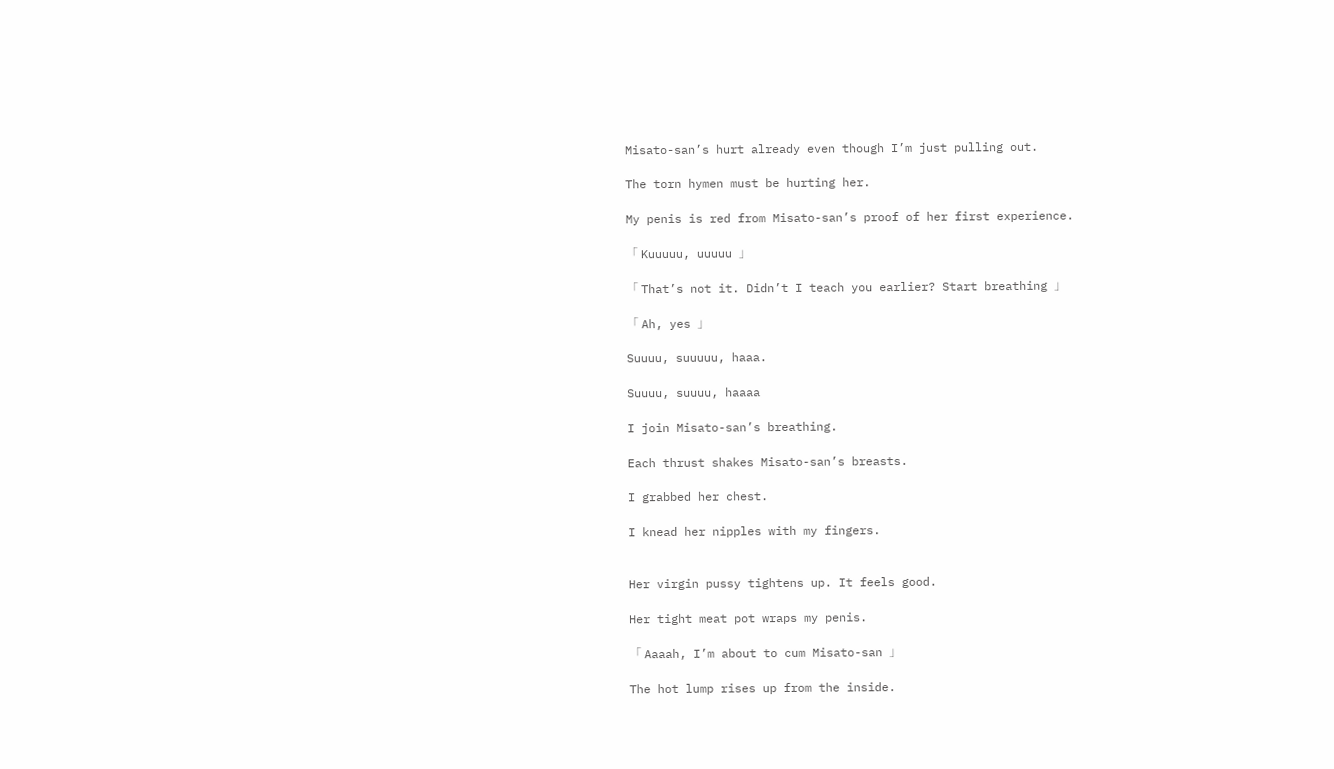Misato-san’s hurt already even though I’m just pulling out.

The torn hymen must be hurting her.

My penis is red from Misato-san’s proof of her first experience.

「 Kuuuuu, uuuuu 」

「 That’s not it. Didn’t I teach you earlier? Start breathing 」

「 Ah, yes 」

Suuuu, suuuuu, haaa.

Suuuu, suuuu, haaaa

I join Misato-san’s breathing.

Each thrust shakes Misato-san’s breasts.

I grabbed her chest.

I knead her nipples with my fingers.


Her virgin pussy tightens up. It feels good.

Her tight meat pot wraps my penis.

「 Aaaah, I’m about to cum Misato-san 」

The hot lump rises up from the inside.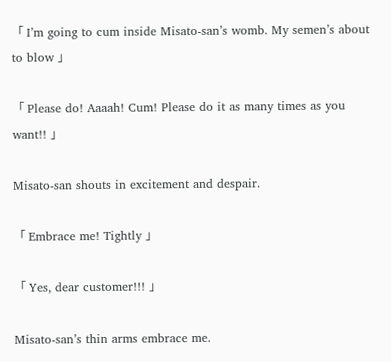「 I’m going to cum inside Misato-san’s womb. My semen’s about to blow 」

「 Please do! Aaaah! Cum! Please do it as many times as you want!! 」

Misato-san shouts in excitement and despair.

「 Embrace me! Tightly 」

「 Yes, dear customer!!! 」

Misato-san’s thin arms embrace me.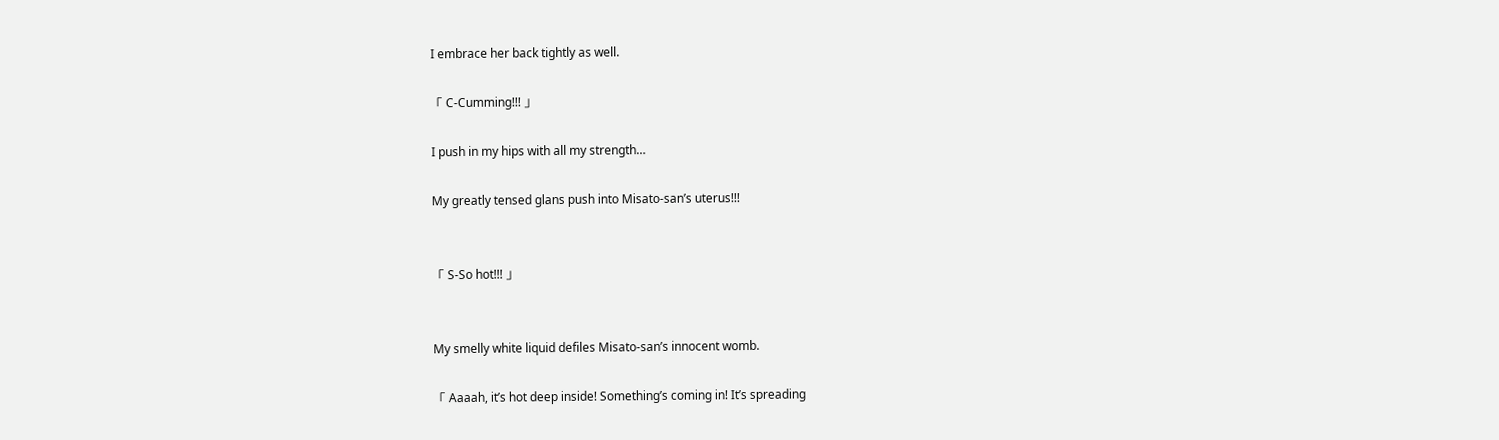I embrace her back tightly as well.

「 C-Cumming!!! 」

I push in my hips with all my strength…

My greatly tensed glans push into Misato-san’s uterus!!!


「 S-So hot!!! 」


My smelly white liquid defiles Misato-san’s innocent womb.

「 Aaaah, it’s hot deep inside! Something’s coming in! It’s spreading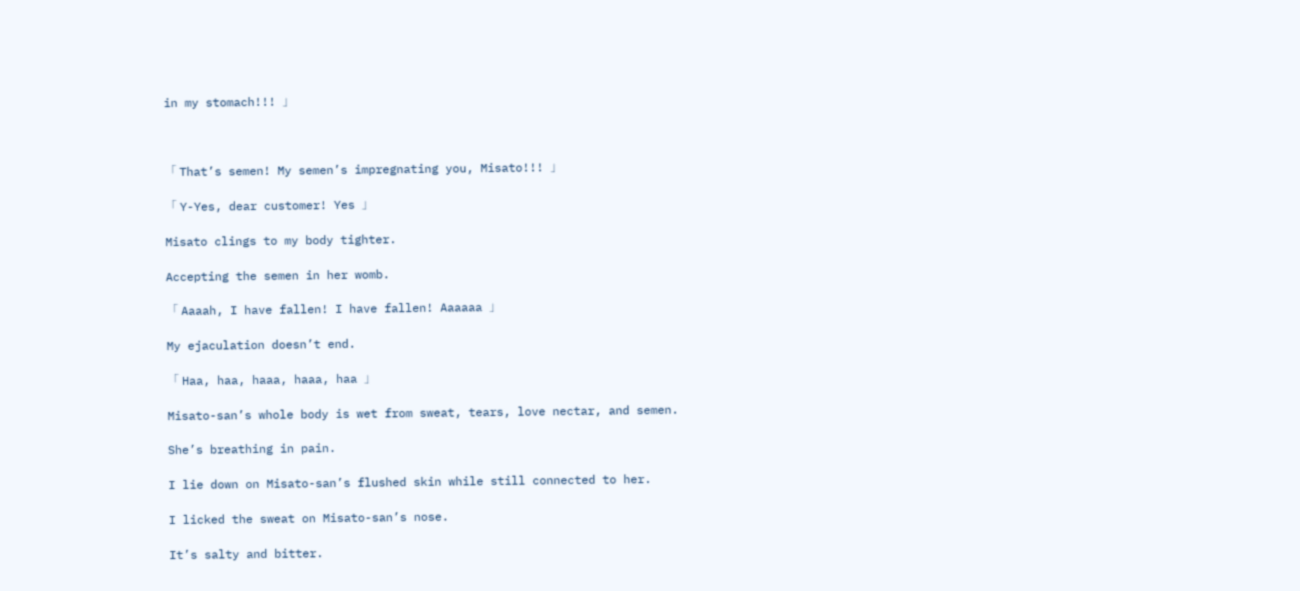in my stomach!!! 」



「 That’s semen! My semen’s impregnating you, Misato!!! 」

「 Y-Yes, dear customer! Yes 」

Misato clings to my body tighter.

Accepting the semen in her womb.

「 Aaaah, I have fallen! I have fallen! Aaaaaa 」

My ejaculation doesn’t end.

「 Haa, haa, haaa, haaa, haa 」

Misato-san’s whole body is wet from sweat, tears, love nectar, and semen.

She’s breathing in pain.

I lie down on Misato-san’s flushed skin while still connected to her.

I licked the sweat on Misato-san’s nose.

It’s salty and bitter.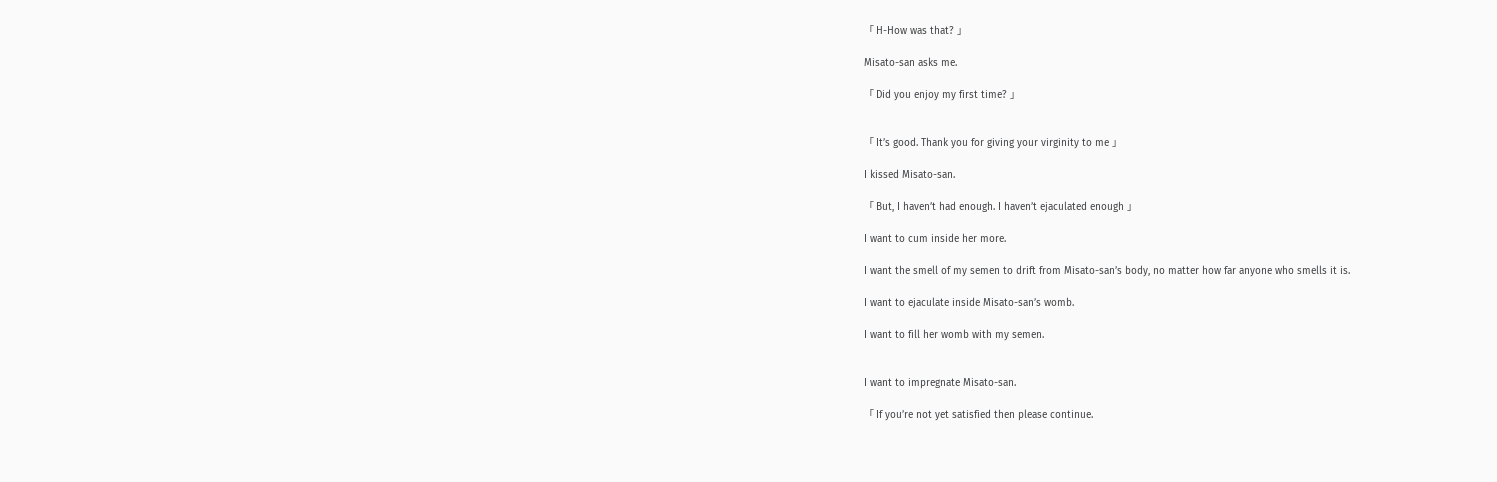「 H-How was that? 」

Misato-san asks me.

「 Did you enjoy my first time? 」


「 It’s good. Thank you for giving your virginity to me 」

I kissed Misato-san.

「 But, I haven’t had enough. I haven’t ejaculated enough 」

I want to cum inside her more.

I want the smell of my semen to drift from Misato-san’s body, no matter how far anyone who smells it is.

I want to ejaculate inside Misato-san’s womb.

I want to fill her womb with my semen.


I want to impregnate Misato-san.

「 If you’re not yet satisfied then please continue.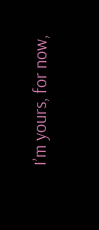I’m yours, for now,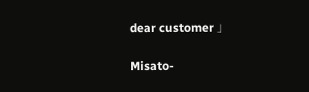dear customer 」

Misato-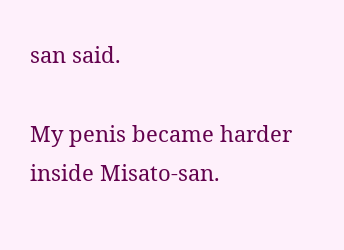san said.

My penis became harder inside Misato-san.